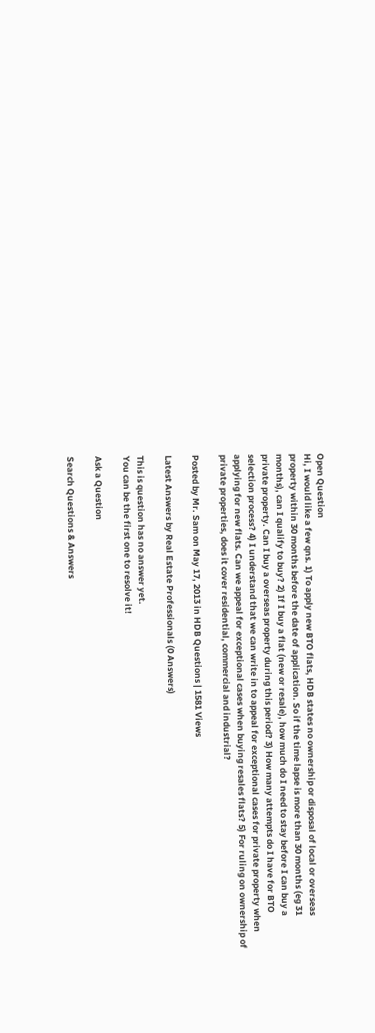Open Question
Hi, I would like a few qns. 1) To apply new BTO flats, HDB states no ownership or disposal of local or overseas property within 30 months before the date of application. So if the time lapse is more than 30 months (eg 31 months), can I qualify to buy? 2) If I buy a flat (new or resale), how much do I need to stay before I can buy a private property. Can I buy a overseas property during this period? 3) How many attempts do I have for BTO selection process? 4) I understand that we can write in to appeal for exceptional cases for private property when applying for new flats. Can we appeal for exceptional cases when buying resales flats? 5) For ruling on ownership of private properties, does it cover residential, commercial and industrial?

Posted by Mr. Sam on May 17, 2013 in HDB Questions | 1581 Views

Latest Answers by Real Estate Professionals (0 Answers)

This is question has no answer yet.
You can be the first one to resolve it!

Ask a Question

Search Questions & Answers